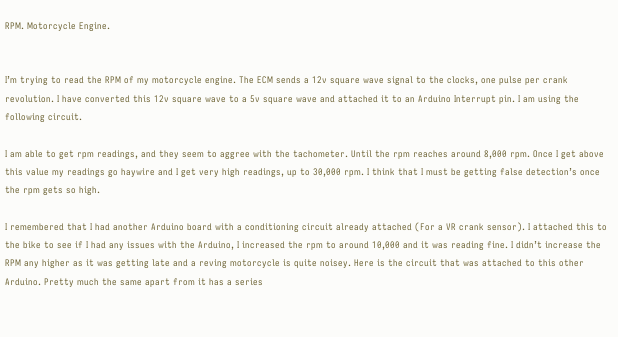RPM. Motorcycle Engine.


I’m trying to read the RPM of my motorcycle engine. The ECM sends a 12v square wave signal to the clocks, one pulse per crank revolution. I have converted this 12v square wave to a 5v square wave and attached it to an Arduino Interrupt pin. I am using the following circuit.

I am able to get rpm readings, and they seem to aggree with the tachometer. Until the rpm reaches around 8,000 rpm. Once I get above this value my readings go haywire and I get very high readings, up to 30,000 rpm. I think that I must be getting false detection’s once the rpm gets so high.

I remembered that I had another Arduino board with a conditioning circuit already attached (For a VR crank sensor). I attached this to the bike to see if I had any issues with the Arduino, I increased the rpm to around 10,000 and it was reading fine. I didn’t increase the RPM any higher as it was getting late and a reving motorcycle is quite noisey. Here is the circuit that was attached to this other Arduino. Pretty much the same apart from it has a series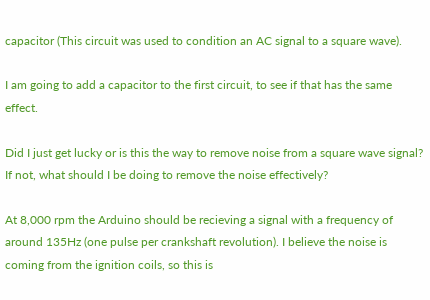capacitor (This circuit was used to condition an AC signal to a square wave).

I am going to add a capacitor to the first circuit, to see if that has the same effect.

Did I just get lucky or is this the way to remove noise from a square wave signal? If not, what should I be doing to remove the noise effectively?

At 8,000 rpm the Arduino should be recieving a signal with a frequency of around 135Hz (one pulse per crankshaft revolution). I believe the noise is coming from the ignition coils, so this is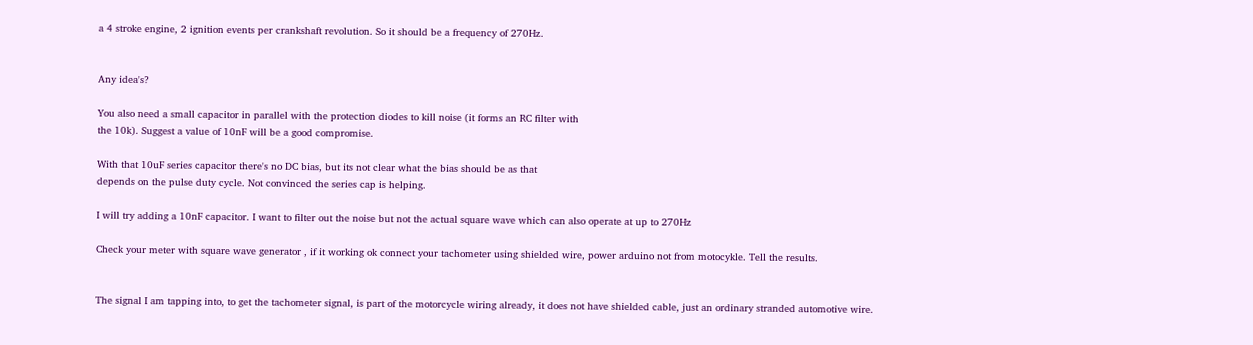a 4 stroke engine, 2 ignition events per crankshaft revolution. So it should be a frequency of 270Hz.


Any idea's?

You also need a small capacitor in parallel with the protection diodes to kill noise (it forms an RC filter with
the 10k). Suggest a value of 10nF will be a good compromise.

With that 10uF series capacitor there's no DC bias, but its not clear what the bias should be as that
depends on the pulse duty cycle. Not convinced the series cap is helping.

I will try adding a 10nF capacitor. I want to filter out the noise but not the actual square wave which can also operate at up to 270Hz

Check your meter with square wave generator , if it working ok connect your tachometer using shielded wire, power arduino not from motocykle. Tell the results.


The signal I am tapping into, to get the tachometer signal, is part of the motorcycle wiring already, it does not have shielded cable, just an ordinary stranded automotive wire.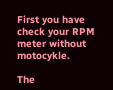First you have check your RPM meter without motocykle.

The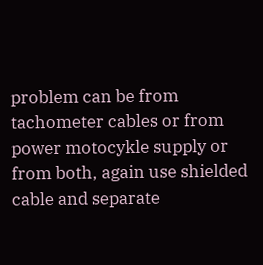problem can be from tachometer cables or from power motocykle supply or from both, again use shielded cable and separate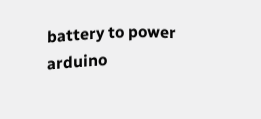battery to power arduino